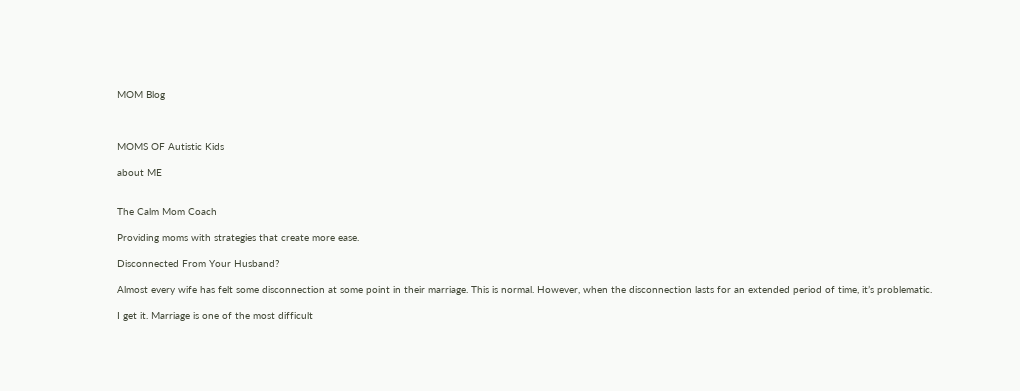MOM Blog



MOMS OF Autistic Kids

about ME


The Calm Mom Coach

Providing moms with strategies that create more ease.

Disconnected From Your Husband?

Almost every wife has felt some disconnection at some point in their marriage. This is normal. However, when the disconnection lasts for an extended period of time, it’s problematic.

I get it. Marriage is one of the most difficult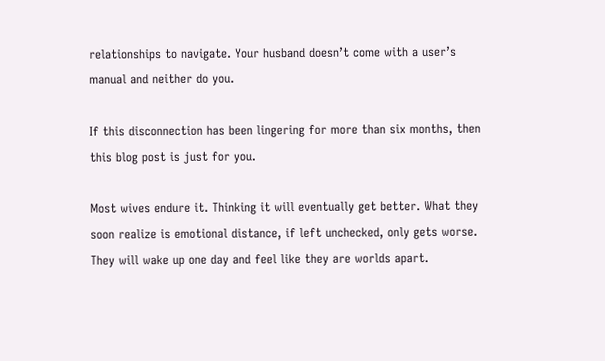relationships to navigate. Your husband doesn’t come with a user’s manual and neither do you.

If this disconnection has been lingering for more than six months, then this blog post is just for you.

Most wives endure it. Thinking it will eventually get better. What they soon realize is emotional distance, if left unchecked, only gets worse. They will wake up one day and feel like they are worlds apart.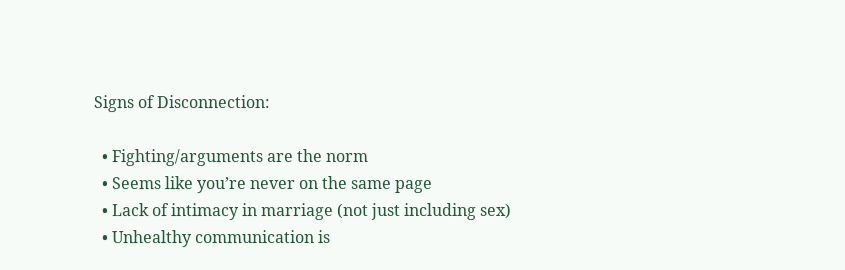Signs of Disconnection:

  • Fighting/arguments are the norm
  • Seems like you’re never on the same page
  • Lack of intimacy in marriage (not just including sex)
  • Unhealthy communication is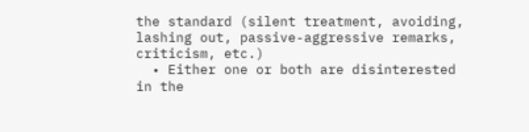the standard (silent treatment, avoiding, lashing out, passive-aggressive remarks, criticism, etc.)
  • Either one or both are disinterested in the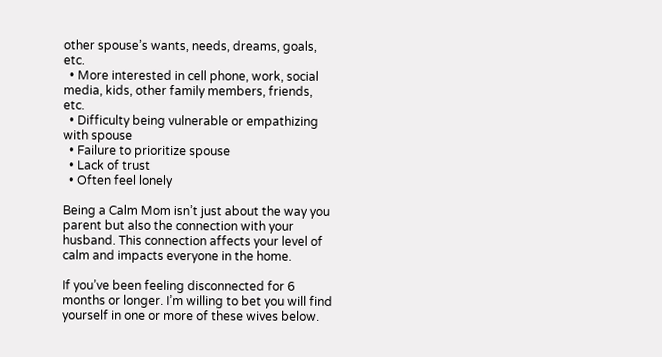other spouse’s wants, needs, dreams, goals, etc.
  • More interested in cell phone, work, social media, kids, other family members, friends, etc.
  • Difficulty being vulnerable or empathizing with spouse
  • Failure to prioritize spouse
  • Lack of trust
  • Often feel lonely

Being a Calm Mom isn’t just about the way you parent but also the connection with your husband. This connection affects your level of calm and impacts everyone in the home.

If you’ve been feeling disconnected for 6 months or longer. I’m willing to bet you will find yourself in one or more of these wives below.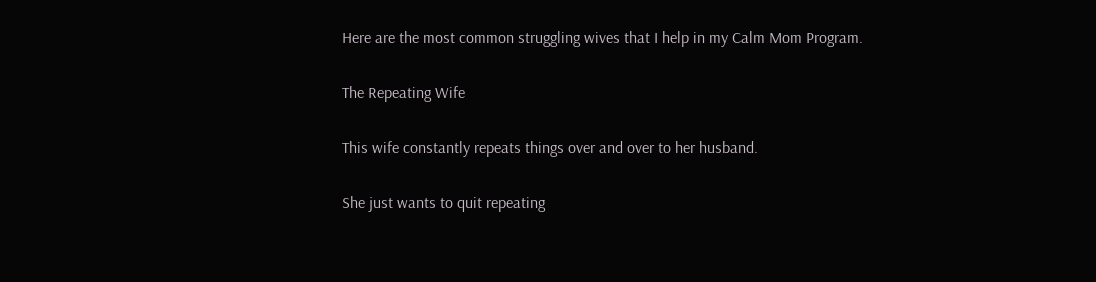Here are the most common struggling wives that I help in my Calm Mom Program.

The Repeating Wife

This wife constantly repeats things over and over to her husband.

She just wants to quit repeating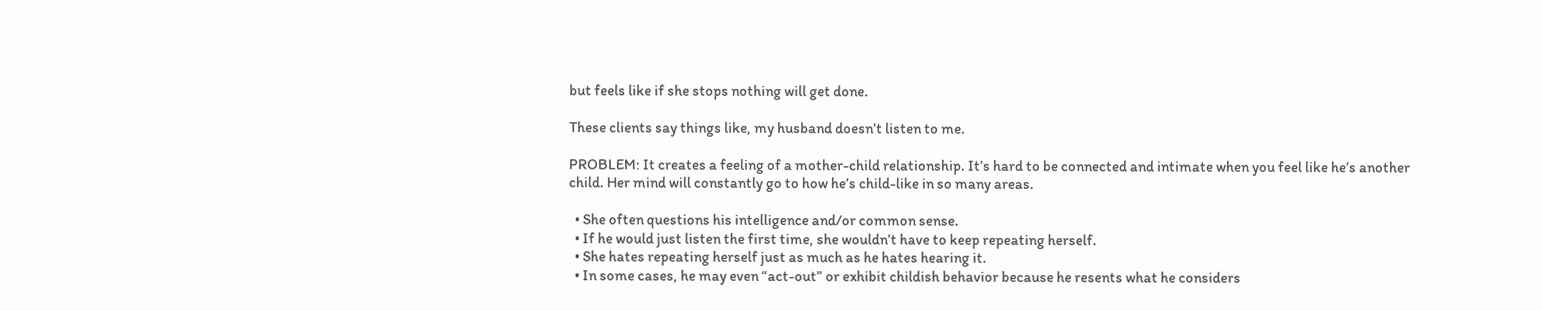but feels like if she stops nothing will get done.

These clients say things like, my husband doesn’t listen to me.

PROBLEM: It creates a feeling of a mother-child relationship. It’s hard to be connected and intimate when you feel like he’s another child. Her mind will constantly go to how he’s child-like in so many areas.

  • She often questions his intelligence and/or common sense.
  • If he would just listen the first time, she wouldn’t have to keep repeating herself.
  • She hates repeating herself just as much as he hates hearing it.
  • In some cases, he may even “act-out” or exhibit childish behavior because he resents what he considers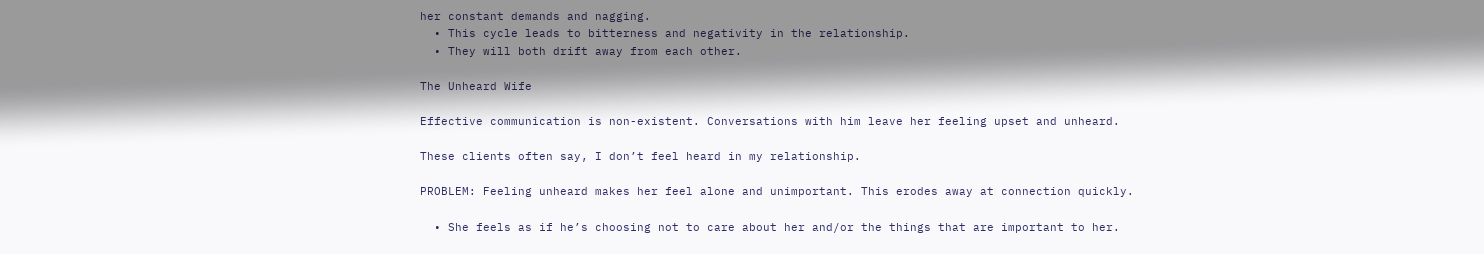her constant demands and nagging.
  • This cycle leads to bitterness and negativity in the relationship.
  • They will both drift away from each other.

The Unheard Wife

Effective communication is non-existent. Conversations with him leave her feeling upset and unheard.

These clients often say, I don’t feel heard in my relationship.

PROBLEM: Feeling unheard makes her feel alone and unimportant. This erodes away at connection quickly.

  • She feels as if he’s choosing not to care about her and/or the things that are important to her.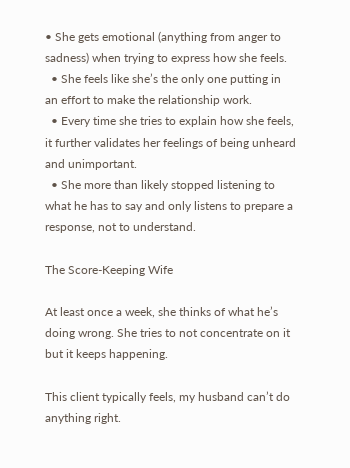• She gets emotional (anything from anger to sadness) when trying to express how she feels.
  • She feels like she’s the only one putting in an effort to make the relationship work.
  • Every time she tries to explain how she feels, it further validates her feelings of being unheard and unimportant.
  • She more than likely stopped listening to what he has to say and only listens to prepare a response, not to understand.

The Score-Keeping Wife

At least once a week, she thinks of what he’s doing wrong. She tries to not concentrate on it but it keeps happening.

This client typically feels, my husband can’t do anything right.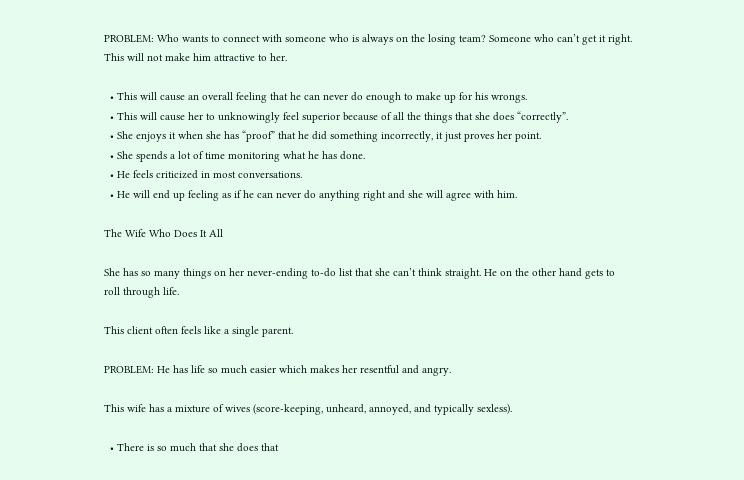PROBLEM: Who wants to connect with someone who is always on the losing team? Someone who can’t get it right. This will not make him attractive to her.

  • This will cause an overall feeling that he can never do enough to make up for his wrongs.
  • This will cause her to unknowingly feel superior because of all the things that she does “correctly”.
  • She enjoys it when she has “proof” that he did something incorrectly, it just proves her point.
  • She spends a lot of time monitoring what he has done.
  • He feels criticized in most conversations.
  • He will end up feeling as if he can never do anything right and she will agree with him.

The Wife Who Does It All

She has so many things on her never-ending to-do list that she can’t think straight. He on the other hand gets to roll through life.

This client often feels like a single parent.

PROBLEM: He has life so much easier which makes her resentful and angry.

This wife has a mixture of wives (score-keeping, unheard, annoyed, and typically sexless).

  • There is so much that she does that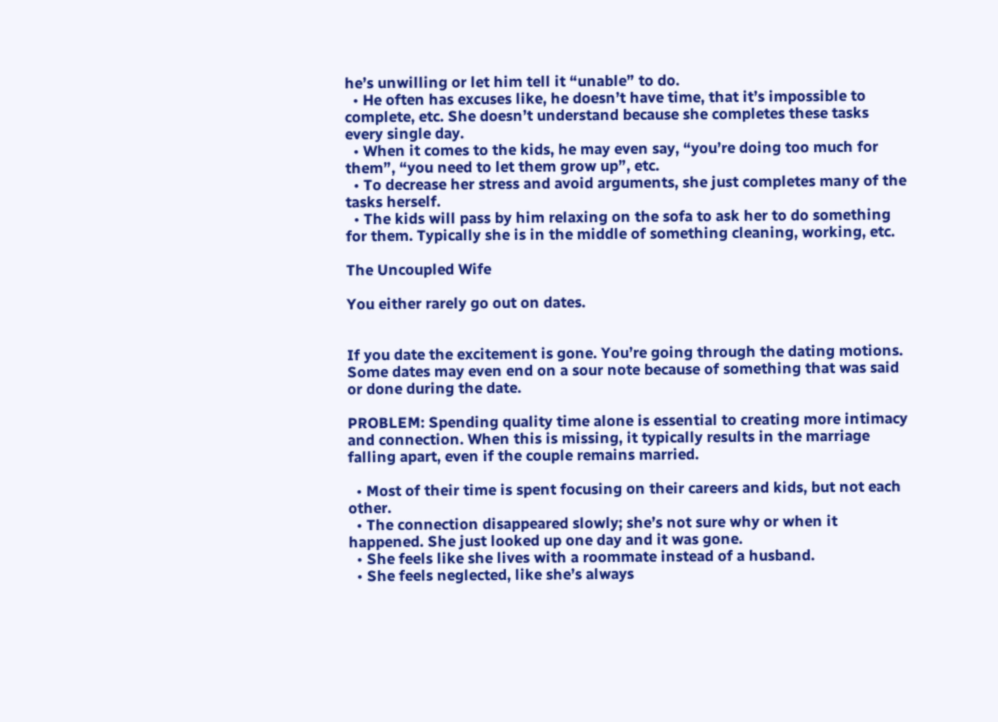he’s unwilling or let him tell it “unable” to do.
  • He often has excuses like, he doesn’t have time, that it’s impossible to complete, etc. She doesn’t understand because she completes these tasks every single day.
  • When it comes to the kids, he may even say, “you’re doing too much for them”, “you need to let them grow up”, etc.
  • To decrease her stress and avoid arguments, she just completes many of the tasks herself.
  • The kids will pass by him relaxing on the sofa to ask her to do something for them. Typically she is in the middle of something cleaning, working, etc.

The Uncoupled Wife

You either rarely go out on dates.


If you date the excitement is gone. You’re going through the dating motions. Some dates may even end on a sour note because of something that was said or done during the date.

PROBLEM: Spending quality time alone is essential to creating more intimacy and connection. When this is missing, it typically results in the marriage falling apart, even if the couple remains married.

  • Most of their time is spent focusing on their careers and kids, but not each other.
  • The connection disappeared slowly; she’s not sure why or when it happened. She just looked up one day and it was gone.
  • She feels like she lives with a roommate instead of a husband.
  • She feels neglected, like she’s always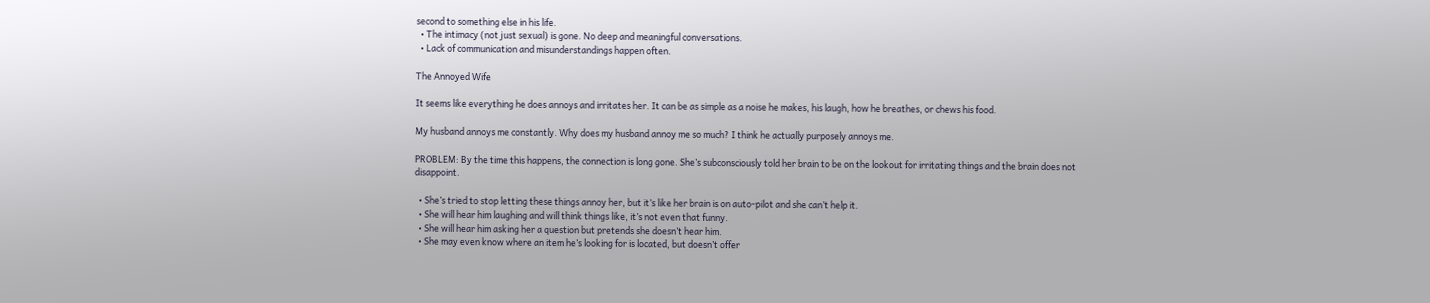second to something else in his life.
  • The intimacy (not just sexual) is gone. No deep and meaningful conversations.
  • Lack of communication and misunderstandings happen often.

The Annoyed Wife

It seems like everything he does annoys and irritates her. It can be as simple as a noise he makes, his laugh, how he breathes, or chews his food.

My husband annoys me constantly. Why does my husband annoy me so much? I think he actually purposely annoys me.

PROBLEM: By the time this happens, the connection is long gone. She’s subconsciously told her brain to be on the lookout for irritating things and the brain does not disappoint.

  • She’s tried to stop letting these things annoy her, but it’s like her brain is on auto-pilot and she can’t help it.
  • She will hear him laughing and will think things like, it’s not even that funny.
  • She will hear him asking her a question but pretends she doesn’t hear him.
  • She may even know where an item he’s looking for is located, but doesn’t offer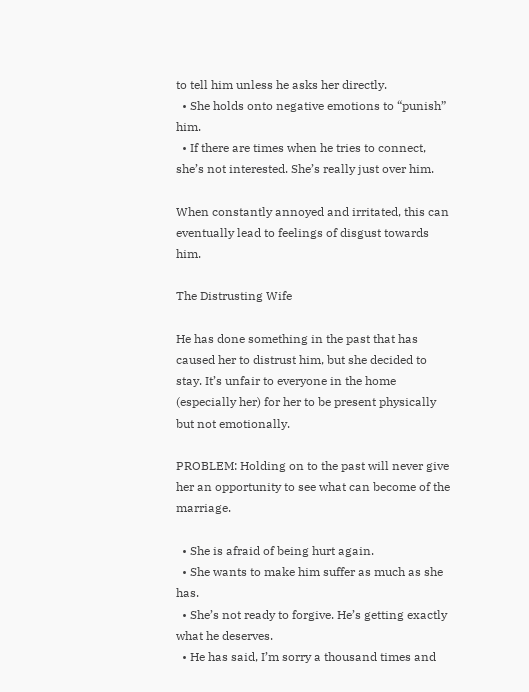to tell him unless he asks her directly.
  • She holds onto negative emotions to “punish” him.
  • If there are times when he tries to connect, she’s not interested. She’s really just over him.

When constantly annoyed and irritated, this can eventually lead to feelings of disgust towards him.

The Distrusting Wife

He has done something in the past that has caused her to distrust him, but she decided to stay. It’s unfair to everyone in the home (especially her) for her to be present physically but not emotionally.

PROBLEM: Holding on to the past will never give her an opportunity to see what can become of the marriage.

  • She is afraid of being hurt again.
  • She wants to make him suffer as much as she has.
  • She’s not ready to forgive. He’s getting exactly what he deserves.
  • He has said, I’m sorry a thousand times and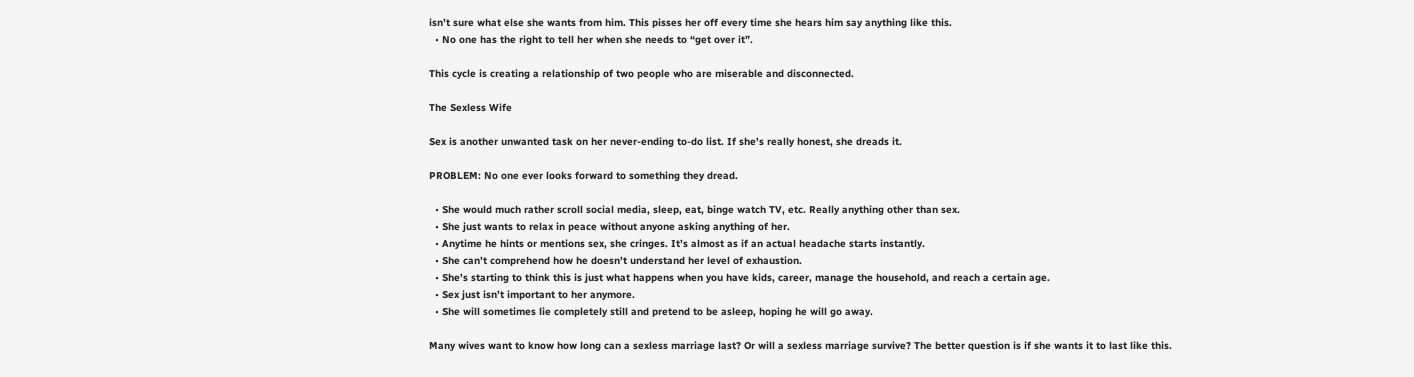isn’t sure what else she wants from him. This pisses her off every time she hears him say anything like this.
  • No one has the right to tell her when she needs to “get over it”.

This cycle is creating a relationship of two people who are miserable and disconnected.

The Sexless Wife

Sex is another unwanted task on her never-ending to-do list. If she’s really honest, she dreads it.

PROBLEM: No one ever looks forward to something they dread.

  • She would much rather scroll social media, sleep, eat, binge watch TV, etc. Really anything other than sex.
  • She just wants to relax in peace without anyone asking anything of her.
  • Anytime he hints or mentions sex, she cringes. It’s almost as if an actual headache starts instantly.
  • She can’t comprehend how he doesn’t understand her level of exhaustion.
  • She’s starting to think this is just what happens when you have kids, career, manage the household, and reach a certain age.
  • Sex just isn’t important to her anymore.
  • She will sometimes lie completely still and pretend to be asleep, hoping he will go away.

Many wives want to know how long can a sexless marriage last? Or will a sexless marriage survive? The better question is if she wants it to last like this.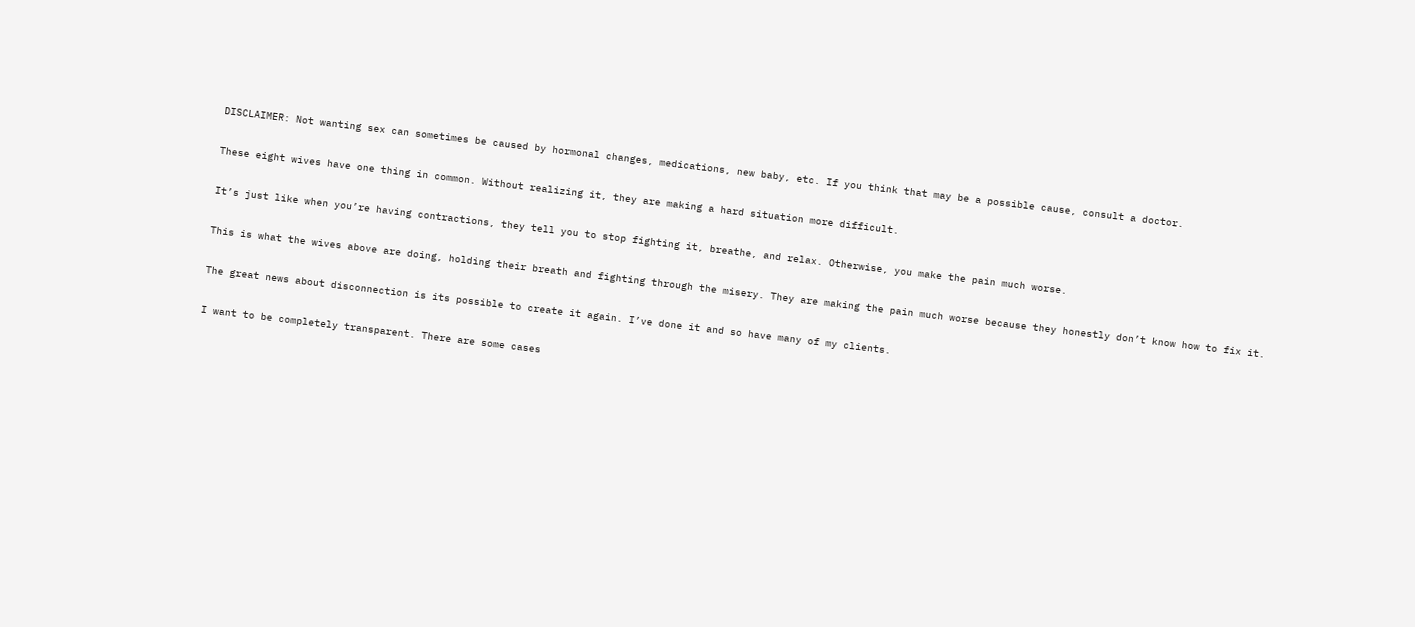DISCLAIMER: Not wanting sex can sometimes be caused by hormonal changes, medications, new baby, etc. If you think that may be a possible cause, consult a doctor.

These eight wives have one thing in common. Without realizing it, they are making a hard situation more difficult.

It’s just like when you’re having contractions, they tell you to stop fighting it, breathe, and relax. Otherwise, you make the pain much worse.

This is what the wives above are doing, holding their breath and fighting through the misery. They are making the pain much worse because they honestly don’t know how to fix it.

The great news about disconnection is its possible to create it again. I’ve done it and so have many of my clients.

I want to be completely transparent. There are some cases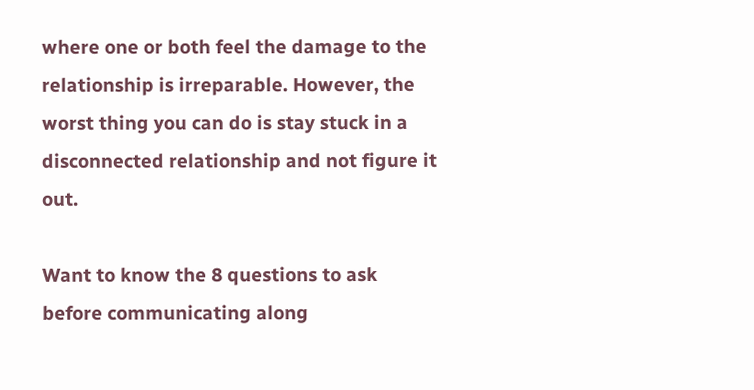where one or both feel the damage to the relationship is irreparable. However, the worst thing you can do is stay stuck in a disconnected relationship and not figure it out.

Want to know the 8 questions to ask before communicating along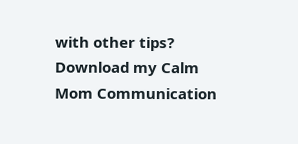with other tips? Download my Calm Mom Communication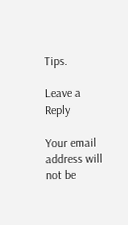Tips.

Leave a Reply

Your email address will not be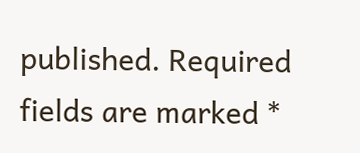published. Required fields are marked *